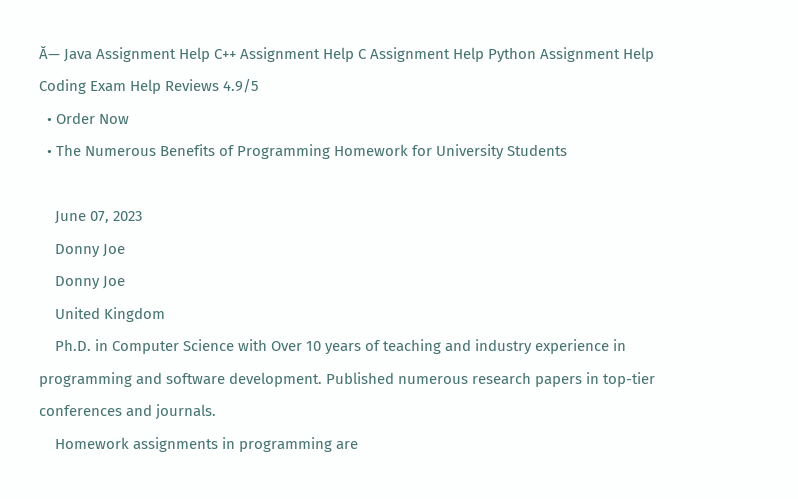Ă— Java Assignment Help C++ Assignment Help C Assignment Help Python Assignment Help Coding Exam Help Reviews 4.9/5
  • Order Now
  • The Numerous Benefits of Programming Homework for University Students

    June 07, 2023
    Donny Joe
    Donny Joe
    United Kingdom
    Ph.D. in Computer Science with Over 10 years of teaching and industry experience in programming and software development. Published numerous research papers in top-tier conferences and journals.
    Homework assignments in programming are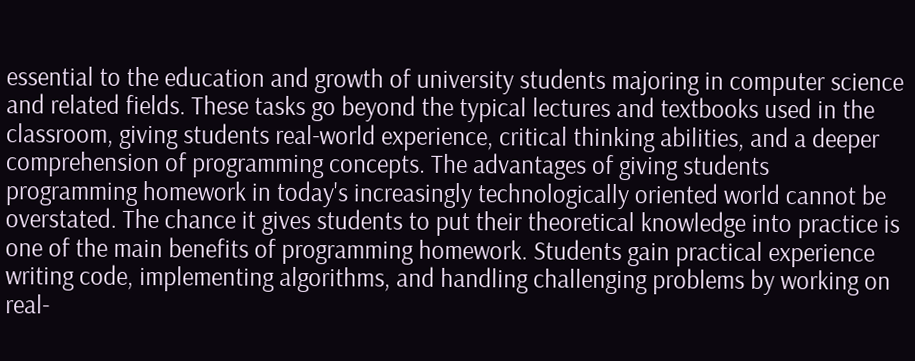essential to the education and growth of university students majoring in computer science and related fields. These tasks go beyond the typical lectures and textbooks used in the classroom, giving students real-world experience, critical thinking abilities, and a deeper comprehension of programming concepts. The advantages of giving students programming homework in today's increasingly technologically oriented world cannot be overstated. The chance it gives students to put their theoretical knowledge into practice is one of the main benefits of programming homework. Students gain practical experience writing code, implementing algorithms, and handling challenging problems by working on real-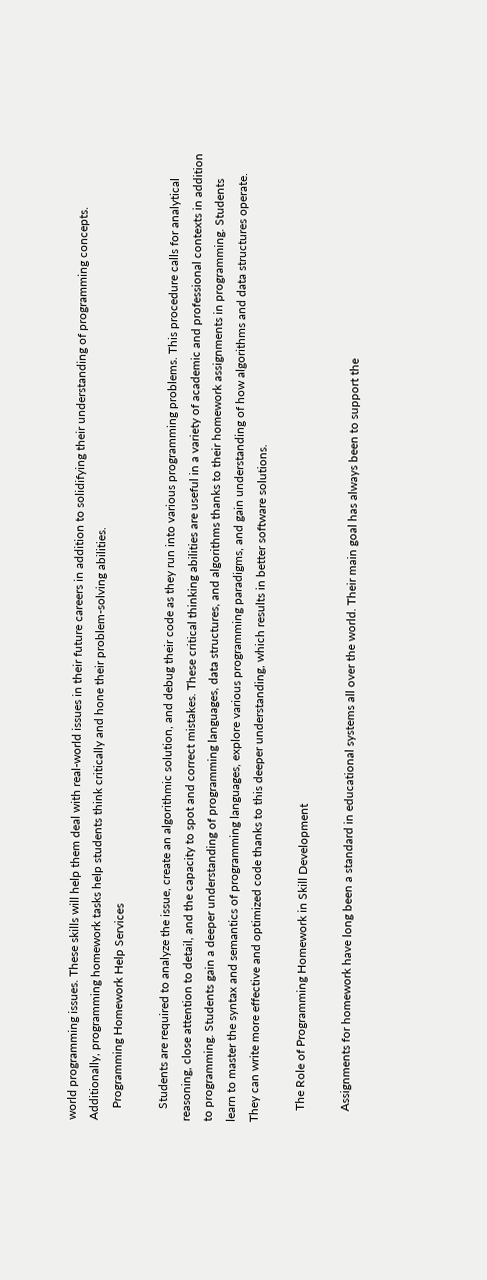world programming issues. These skills will help them deal with real-world issues in their future careers in addition to solidifying their understanding of programming concepts. Additionally, programming homework tasks help students think critically and hone their problem-solving abilities.
    Programming Homework Help Services

    Students are required to analyze the issue, create an algorithmic solution, and debug their code as they run into various programming problems. This procedure calls for analytical reasoning, close attention to detail, and the capacity to spot and correct mistakes. These critical thinking abilities are useful in a variety of academic and professional contexts in addition to programming. Students gain a deeper understanding of programming languages, data structures, and algorithms thanks to their homework assignments in programming. Students learn to master the syntax and semantics of programming languages, explore various programming paradigms, and gain understanding of how algorithms and data structures operate. They can write more effective and optimized code thanks to this deeper understanding, which results in better software solutions.

    The Role of Programming Homework in Skill Development

    Assignments for homework have long been a standard in educational systems all over the world. Their main goal has always been to support the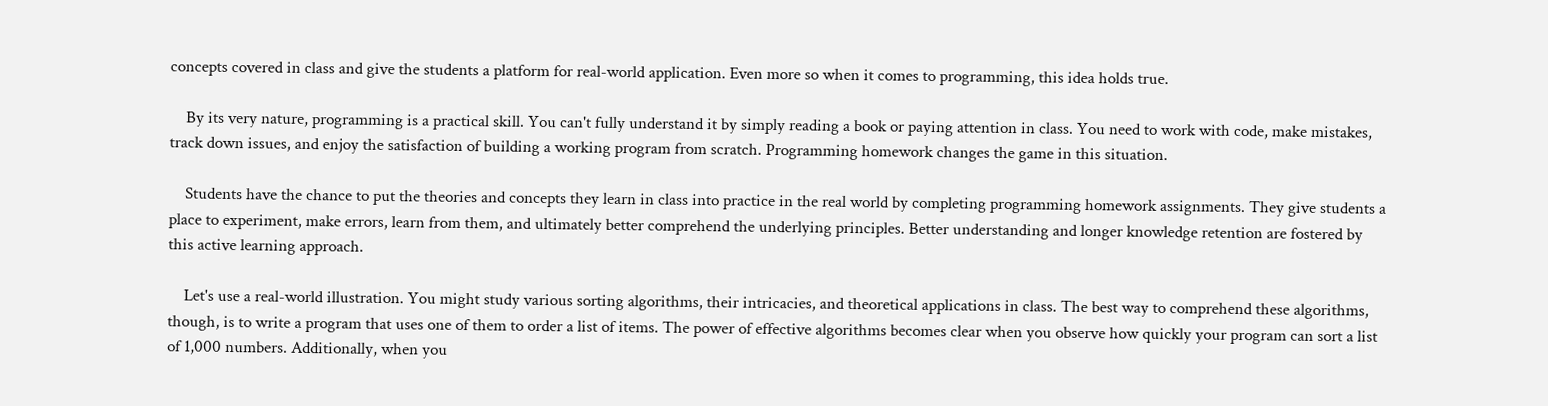concepts covered in class and give the students a platform for real-world application. Even more so when it comes to programming, this idea holds true.

    By its very nature, programming is a practical skill. You can't fully understand it by simply reading a book or paying attention in class. You need to work with code, make mistakes, track down issues, and enjoy the satisfaction of building a working program from scratch. Programming homework changes the game in this situation.

    Students have the chance to put the theories and concepts they learn in class into practice in the real world by completing programming homework assignments. They give students a place to experiment, make errors, learn from them, and ultimately better comprehend the underlying principles. Better understanding and longer knowledge retention are fostered by this active learning approach.

    Let's use a real-world illustration. You might study various sorting algorithms, their intricacies, and theoretical applications in class. The best way to comprehend these algorithms, though, is to write a program that uses one of them to order a list of items. The power of effective algorithms becomes clear when you observe how quickly your program can sort a list of 1,000 numbers. Additionally, when you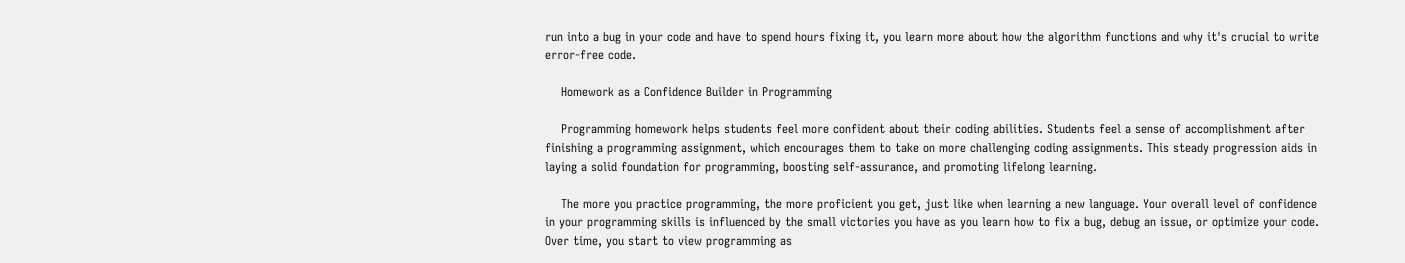run into a bug in your code and have to spend hours fixing it, you learn more about how the algorithm functions and why it's crucial to write error-free code.

    Homework as a Confidence Builder in Programming

    Programming homework helps students feel more confident about their coding abilities. Students feel a sense of accomplishment after finishing a programming assignment, which encourages them to take on more challenging coding assignments. This steady progression aids in laying a solid foundation for programming, boosting self-assurance, and promoting lifelong learning.

    The more you practice programming, the more proficient you get, just like when learning a new language. Your overall level of confidence in your programming skills is influenced by the small victories you have as you learn how to fix a bug, debug an issue, or optimize your code. Over time, you start to view programming as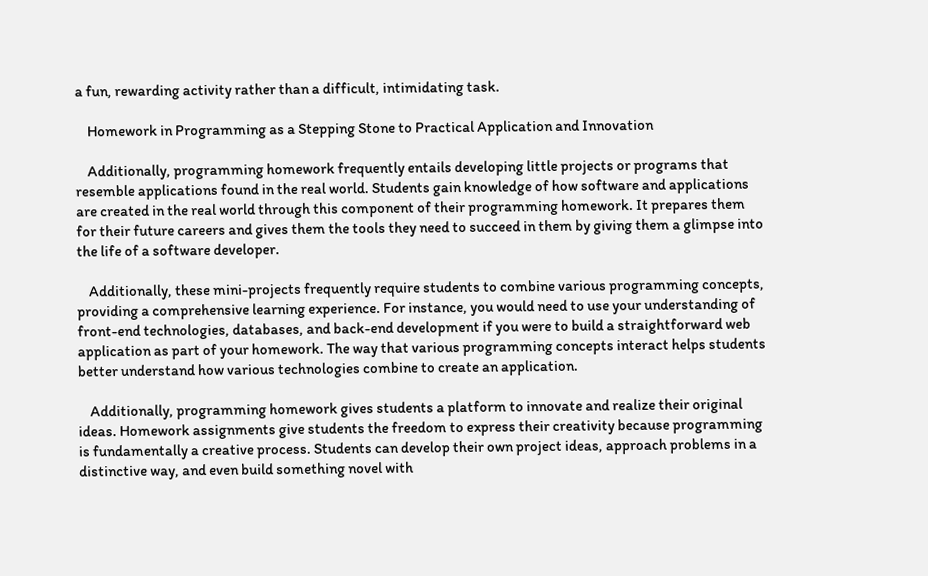a fun, rewarding activity rather than a difficult, intimidating task.

    Homework in Programming as a Stepping Stone to Practical Application and Innovation

    Additionally, programming homework frequently entails developing little projects or programs that resemble applications found in the real world. Students gain knowledge of how software and applications are created in the real world through this component of their programming homework. It prepares them for their future careers and gives them the tools they need to succeed in them by giving them a glimpse into the life of a software developer.

    Additionally, these mini-projects frequently require students to combine various programming concepts, providing a comprehensive learning experience. For instance, you would need to use your understanding of front-end technologies, databases, and back-end development if you were to build a straightforward web application as part of your homework. The way that various programming concepts interact helps students better understand how various technologies combine to create an application.

    Additionally, programming homework gives students a platform to innovate and realize their original ideas. Homework assignments give students the freedom to express their creativity because programming is fundamentally a creative process. Students can develop their own project ideas, approach problems in a distinctive way, and even build something novel with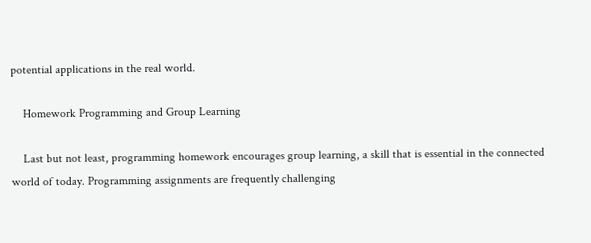potential applications in the real world.

    Homework Programming and Group Learning

    Last but not least, programming homework encourages group learning, a skill that is essential in the connected world of today. Programming assignments are frequently challenging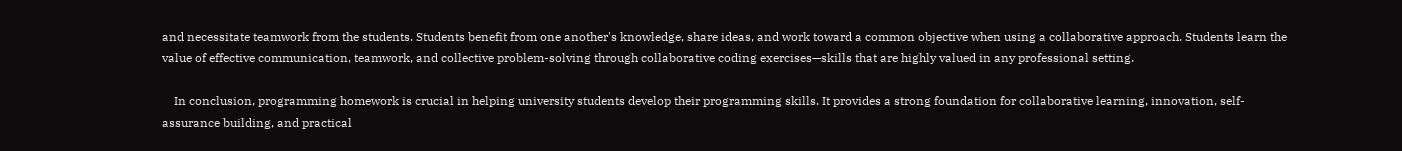and necessitate teamwork from the students. Students benefit from one another's knowledge, share ideas, and work toward a common objective when using a collaborative approach. Students learn the value of effective communication, teamwork, and collective problem-solving through collaborative coding exercises—skills that are highly valued in any professional setting.

    In conclusion, programming homework is crucial in helping university students develop their programming skills. It provides a strong foundation for collaborative learning, innovation, self-assurance building, and practical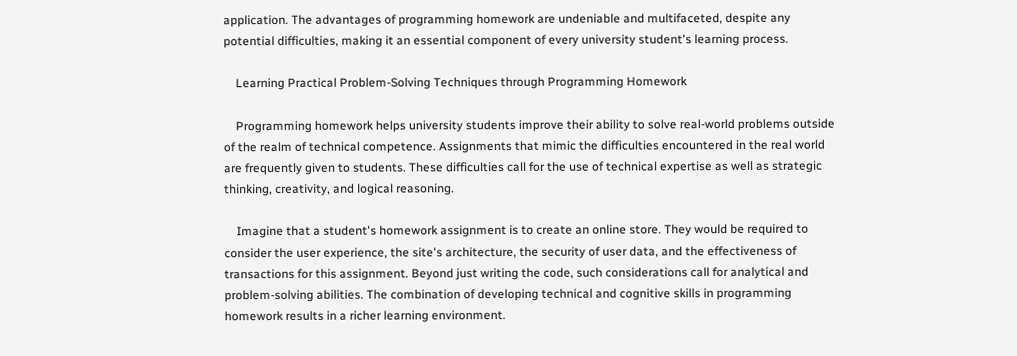application. The advantages of programming homework are undeniable and multifaceted, despite any potential difficulties, making it an essential component of every university student's learning process.

    Learning Practical Problem-Solving Techniques through Programming Homework

    Programming homework helps university students improve their ability to solve real-world problems outside of the realm of technical competence. Assignments that mimic the difficulties encountered in the real world are frequently given to students. These difficulties call for the use of technical expertise as well as strategic thinking, creativity, and logical reasoning.

    Imagine that a student's homework assignment is to create an online store. They would be required to consider the user experience, the site's architecture, the security of user data, and the effectiveness of transactions for this assignment. Beyond just writing the code, such considerations call for analytical and problem-solving abilities. The combination of developing technical and cognitive skills in programming homework results in a richer learning environment.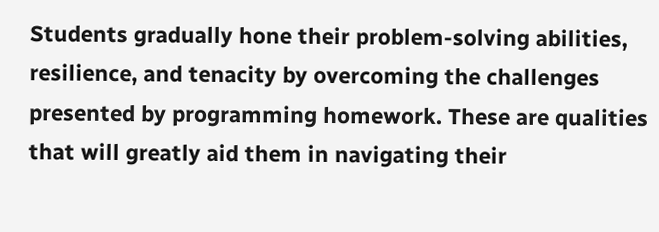Students gradually hone their problem-solving abilities, resilience, and tenacity by overcoming the challenges presented by programming homework. These are qualities that will greatly aid them in navigating their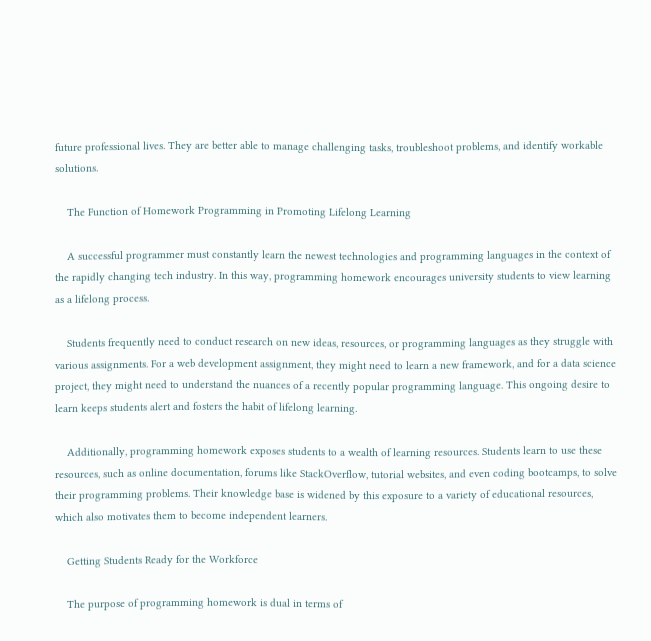future professional lives. They are better able to manage challenging tasks, troubleshoot problems, and identify workable solutions.

    The Function of Homework Programming in Promoting Lifelong Learning

    A successful programmer must constantly learn the newest technologies and programming languages in the context of the rapidly changing tech industry. In this way, programming homework encourages university students to view learning as a lifelong process.

    Students frequently need to conduct research on new ideas, resources, or programming languages as they struggle with various assignments. For a web development assignment, they might need to learn a new framework, and for a data science project, they might need to understand the nuances of a recently popular programming language. This ongoing desire to learn keeps students alert and fosters the habit of lifelong learning.

    Additionally, programming homework exposes students to a wealth of learning resources. Students learn to use these resources, such as online documentation, forums like StackOverflow, tutorial websites, and even coding bootcamps, to solve their programming problems. Their knowledge base is widened by this exposure to a variety of educational resources, which also motivates them to become independent learners.

    Getting Students Ready for the Workforce

    The purpose of programming homework is dual in terms of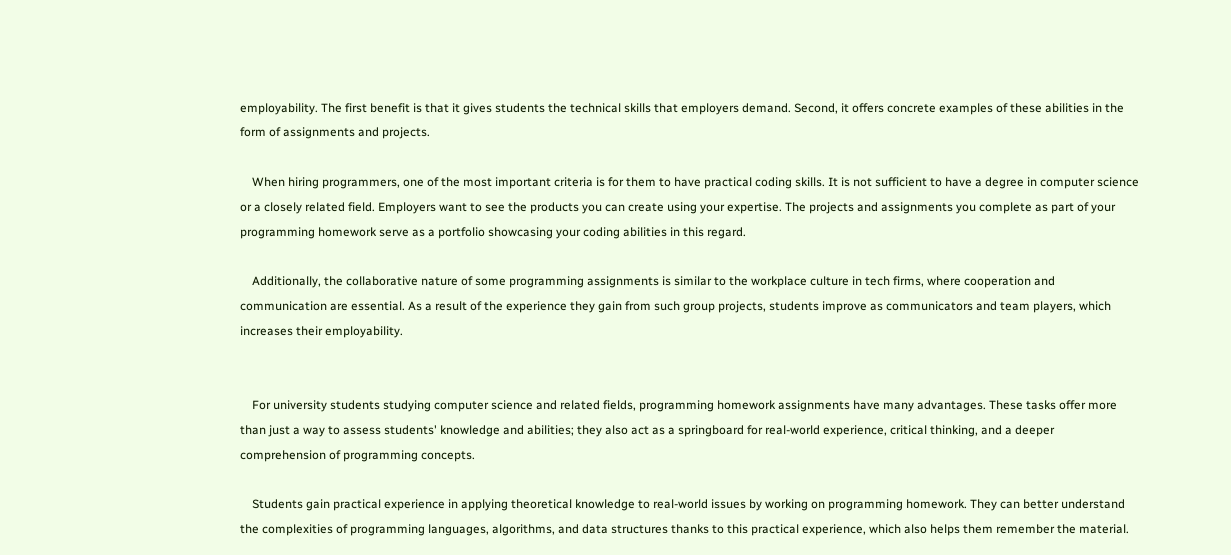employability. The first benefit is that it gives students the technical skills that employers demand. Second, it offers concrete examples of these abilities in the form of assignments and projects.

    When hiring programmers, one of the most important criteria is for them to have practical coding skills. It is not sufficient to have a degree in computer science or a closely related field. Employers want to see the products you can create using your expertise. The projects and assignments you complete as part of your programming homework serve as a portfolio showcasing your coding abilities in this regard.

    Additionally, the collaborative nature of some programming assignments is similar to the workplace culture in tech firms, where cooperation and communication are essential. As a result of the experience they gain from such group projects, students improve as communicators and team players, which increases their employability.


    For university students studying computer science and related fields, programming homework assignments have many advantages. These tasks offer more than just a way to assess students' knowledge and abilities; they also act as a springboard for real-world experience, critical thinking, and a deeper comprehension of programming concepts.

    Students gain practical experience in applying theoretical knowledge to real-world issues by working on programming homework. They can better understand the complexities of programming languages, algorithms, and data structures thanks to this practical experience, which also helps them remember the material.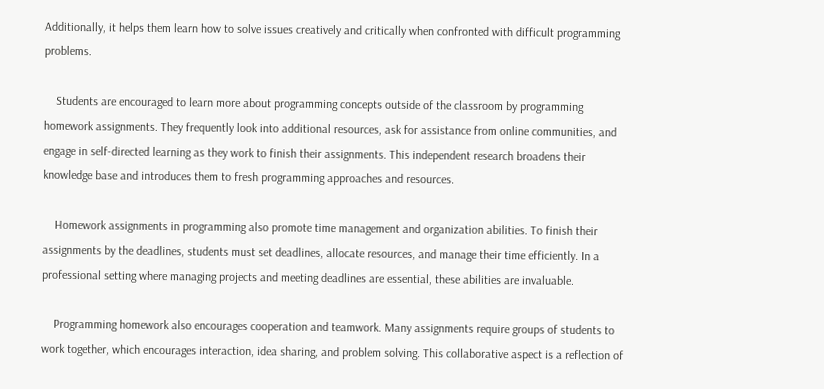Additionally, it helps them learn how to solve issues creatively and critically when confronted with difficult programming problems.

    Students are encouraged to learn more about programming concepts outside of the classroom by programming homework assignments. They frequently look into additional resources, ask for assistance from online communities, and engage in self-directed learning as they work to finish their assignments. This independent research broadens their knowledge base and introduces them to fresh programming approaches and resources.

    Homework assignments in programming also promote time management and organization abilities. To finish their assignments by the deadlines, students must set deadlines, allocate resources, and manage their time efficiently. In a professional setting where managing projects and meeting deadlines are essential, these abilities are invaluable.

    Programming homework also encourages cooperation and teamwork. Many assignments require groups of students to work together, which encourages interaction, idea sharing, and problem solving. This collaborative aspect is a reflection of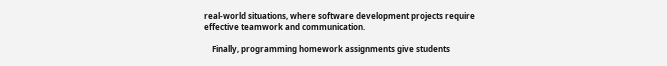real-world situations, where software development projects require effective teamwork and communication.

    Finally, programming homework assignments give students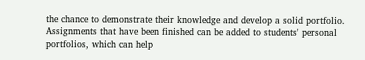the chance to demonstrate their knowledge and develop a solid portfolio. Assignments that have been finished can be added to students' personal portfolios, which can help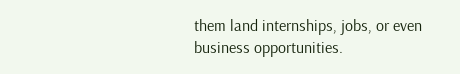them land internships, jobs, or even business opportunities.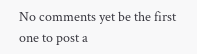No comments yet be the first one to post a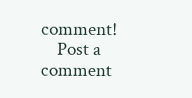comment!
    Post a comment